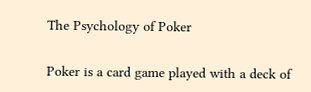The Psychology of Poker


Poker is a card game played with a deck of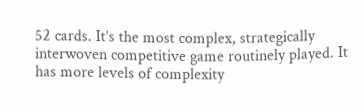52 cards. It’s the most complex, strategically interwoven competitive game routinely played. It has more levels of complexity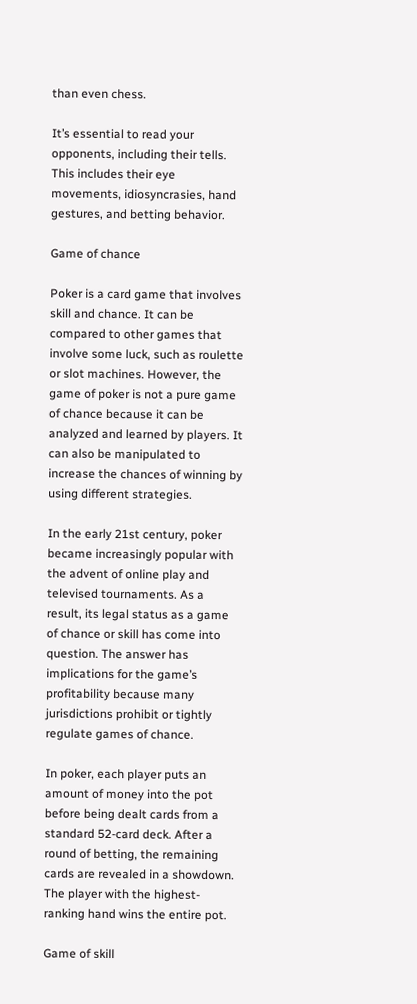than even chess.

It’s essential to read your opponents, including their tells. This includes their eye movements, idiosyncrasies, hand gestures, and betting behavior.

Game of chance

Poker is a card game that involves skill and chance. It can be compared to other games that involve some luck, such as roulette or slot machines. However, the game of poker is not a pure game of chance because it can be analyzed and learned by players. It can also be manipulated to increase the chances of winning by using different strategies.

In the early 21st century, poker became increasingly popular with the advent of online play and televised tournaments. As a result, its legal status as a game of chance or skill has come into question. The answer has implications for the game’s profitability because many jurisdictions prohibit or tightly regulate games of chance.

In poker, each player puts an amount of money into the pot before being dealt cards from a standard 52-card deck. After a round of betting, the remaining cards are revealed in a showdown. The player with the highest-ranking hand wins the entire pot.

Game of skill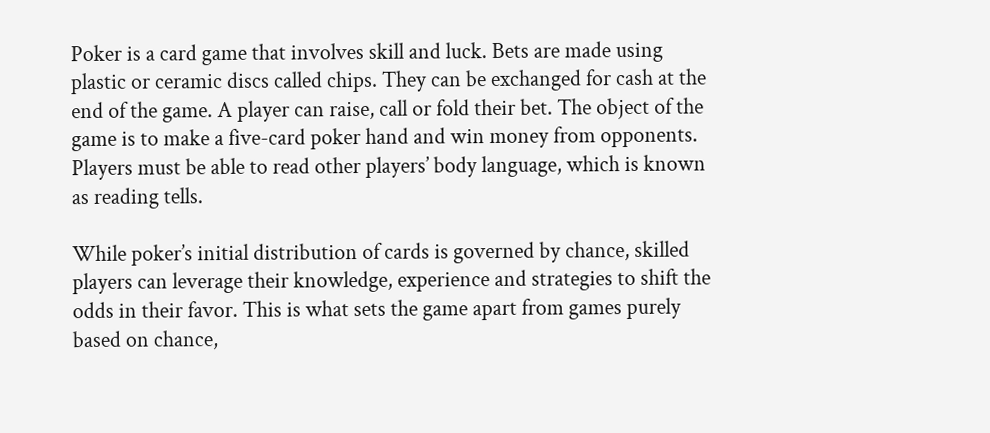Poker is a card game that involves skill and luck. Bets are made using plastic or ceramic discs called chips. They can be exchanged for cash at the end of the game. A player can raise, call or fold their bet. The object of the game is to make a five-card poker hand and win money from opponents. Players must be able to read other players’ body language, which is known as reading tells.

While poker’s initial distribution of cards is governed by chance, skilled players can leverage their knowledge, experience and strategies to shift the odds in their favor. This is what sets the game apart from games purely based on chance,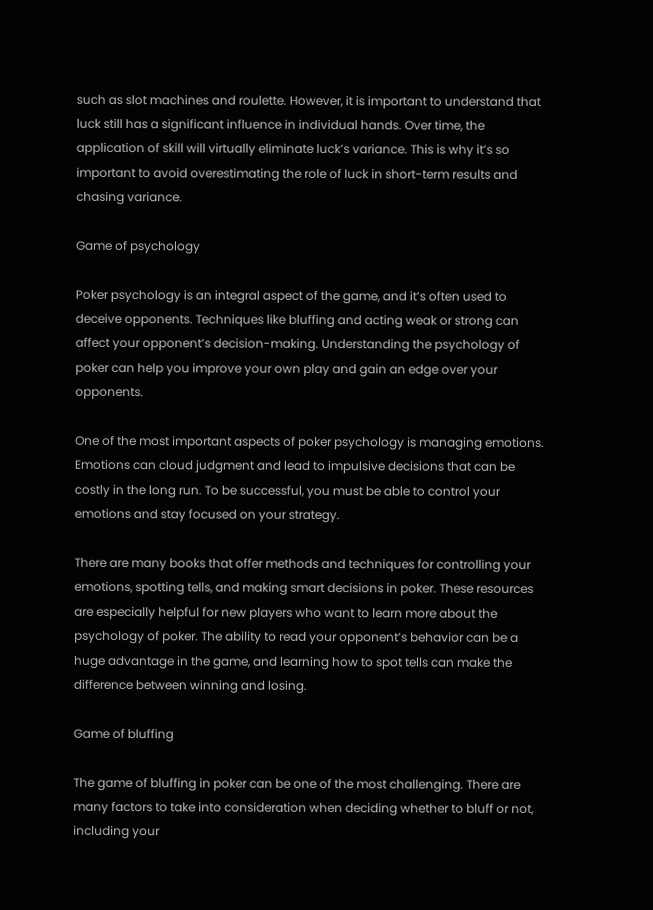such as slot machines and roulette. However, it is important to understand that luck still has a significant influence in individual hands. Over time, the application of skill will virtually eliminate luck’s variance. This is why it’s so important to avoid overestimating the role of luck in short-term results and chasing variance.

Game of psychology

Poker psychology is an integral aspect of the game, and it’s often used to deceive opponents. Techniques like bluffing and acting weak or strong can affect your opponent’s decision-making. Understanding the psychology of poker can help you improve your own play and gain an edge over your opponents.

One of the most important aspects of poker psychology is managing emotions. Emotions can cloud judgment and lead to impulsive decisions that can be costly in the long run. To be successful, you must be able to control your emotions and stay focused on your strategy.

There are many books that offer methods and techniques for controlling your emotions, spotting tells, and making smart decisions in poker. These resources are especially helpful for new players who want to learn more about the psychology of poker. The ability to read your opponent’s behavior can be a huge advantage in the game, and learning how to spot tells can make the difference between winning and losing.

Game of bluffing

The game of bluffing in poker can be one of the most challenging. There are many factors to take into consideration when deciding whether to bluff or not, including your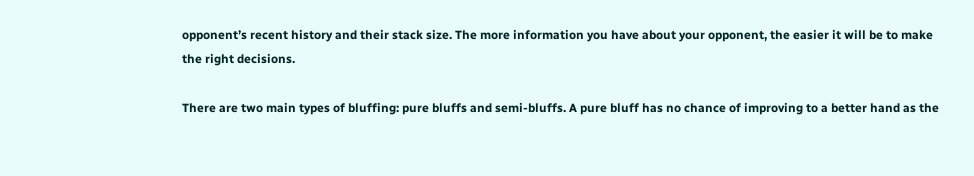opponent’s recent history and their stack size. The more information you have about your opponent, the easier it will be to make the right decisions.

There are two main types of bluffing: pure bluffs and semi-bluffs. A pure bluff has no chance of improving to a better hand as the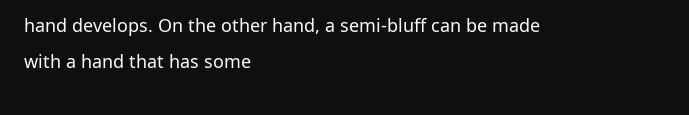hand develops. On the other hand, a semi-bluff can be made with a hand that has some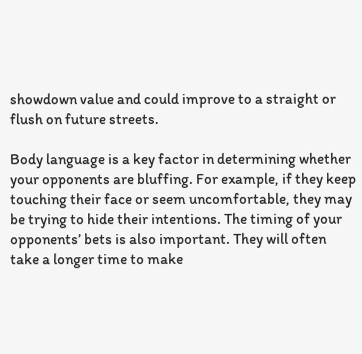showdown value and could improve to a straight or flush on future streets.

Body language is a key factor in determining whether your opponents are bluffing. For example, if they keep touching their face or seem uncomfortable, they may be trying to hide their intentions. The timing of your opponents’ bets is also important. They will often take a longer time to make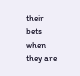their bets when they are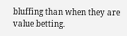bluffing than when they are value betting.